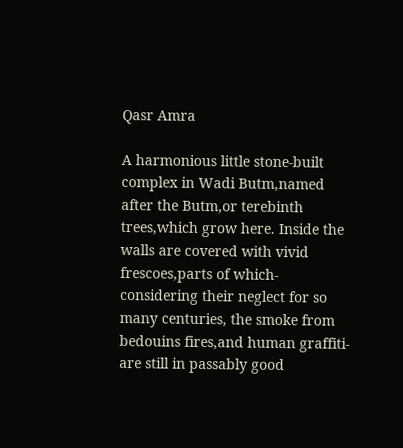Qasr Amra

A harmonious little stone-built complex in Wadi Butm,named after the Butm,or terebinth trees,which grow here. Inside the walls are covered with vivid frescoes,parts of which-considering their neglect for so many centuries, the smoke from bedouins fires,and human graffiti-are still in passably good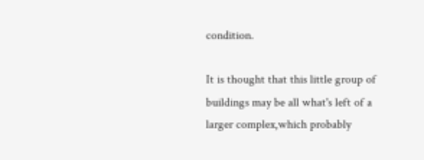condition.

It is thought that this little group of buildings may be all what's left of a larger complex,which probably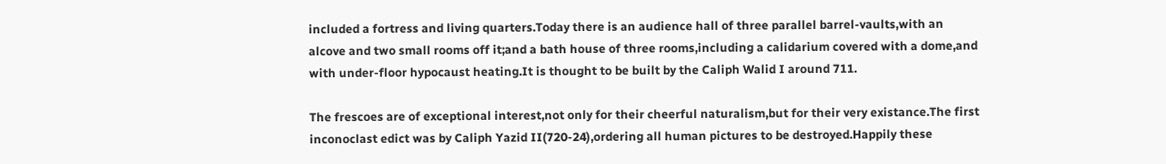included a fortress and living quarters.Today there is an audience hall of three parallel barrel-vaults,with an alcove and two small rooms off it;and a bath house of three rooms,including a calidarium covered with a dome,and with under-floor hypocaust heating.It is thought to be built by the Caliph Walid I around 711.

The frescoes are of exceptional interest,not only for their cheerful naturalism,but for their very existance.The first inconoclast edict was by Caliph Yazid II(720-24),ordering all human pictures to be destroyed.Happily these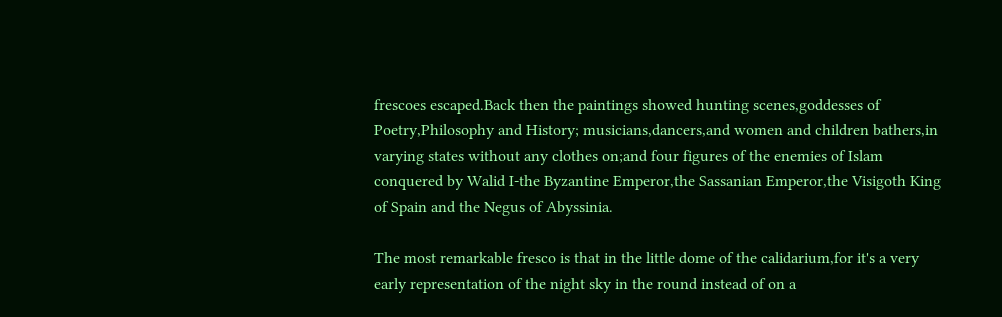frescoes escaped.Back then the paintings showed hunting scenes,goddesses of Poetry,Philosophy and History; musicians,dancers,and women and children bathers,in varying states without any clothes on;and four figures of the enemies of Islam conquered by Walid I-the Byzantine Emperor,the Sassanian Emperor,the Visigoth King of Spain and the Negus of Abyssinia.

The most remarkable fresco is that in the little dome of the calidarium,for it's a very early representation of the night sky in the round instead of on a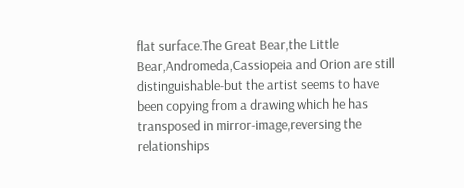flat surface.The Great Bear,the Little Bear,Andromeda,Cassiopeia and Orion are still distinguishable-but the artist seems to have been copying from a drawing which he has transposed in mirror-image,reversing the relationships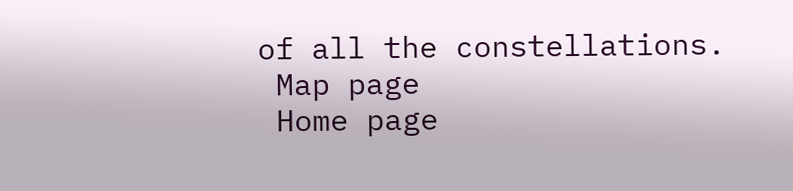of all the constellations.
 Map page
 Home page